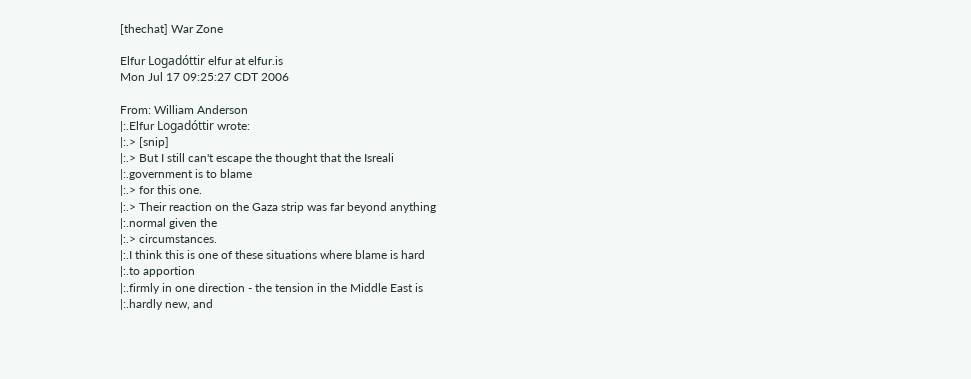[thechat] War Zone

Elfur Logadóttir elfur at elfur.is
Mon Jul 17 09:25:27 CDT 2006

From: William Anderson
|:.Elfur Logadóttir wrote:
|:.> [snip]
|:.> But I still can't escape the thought that the Isreali
|:.government is to blame
|:.> for this one.
|:.> Their reaction on the Gaza strip was far beyond anything
|:.normal given the
|:.> circumstances.
|:.I think this is one of these situations where blame is hard
|:.to apportion
|:.firmly in one direction - the tension in the Middle East is
|:.hardly new, and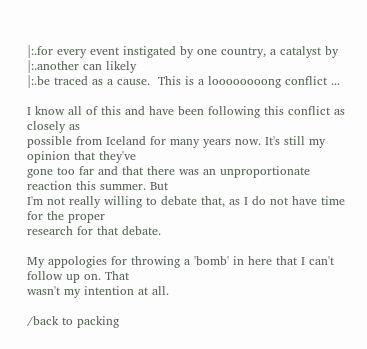|:.for every event instigated by one country, a catalyst by
|:.another can likely
|:.be traced as a cause.  This is a loooooooong conflict ...

I know all of this and have been following this conflict as closely as
possible from Iceland for many years now. It's still my opinion that they've
gone too far and that there was an unproportionate reaction this summer. But
I'm not really willing to debate that, as I do not have time for the proper
research for that debate.

My appologies for throwing a 'bomb' in here that I can't follow up on. That
wasn't my intention at all.

/back to packing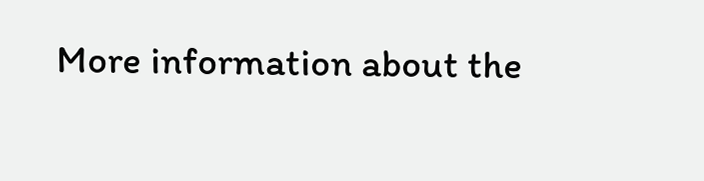More information about the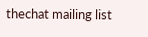thechat mailing list